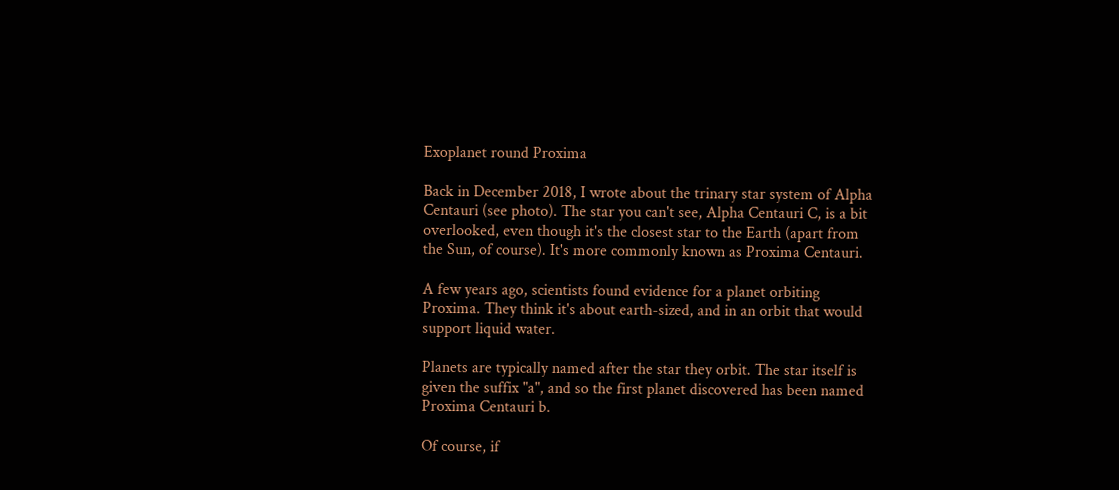Exoplanet round Proxima

Back in December 2018, I wrote about the trinary star system of Alpha Centauri (see photo). The star you can't see, Alpha Centauri C, is a bit overlooked, even though it's the closest star to the Earth (apart from the Sun, of course). It's more commonly known as Proxima Centauri.

A few years ago, scientists found evidence for a planet orbiting Proxima. They think it's about earth-sized, and in an orbit that would support liquid water.

Planets are typically named after the star they orbit. The star itself is given the suffix "a", and so the first planet discovered has been named Proxima Centauri b.

Of course, if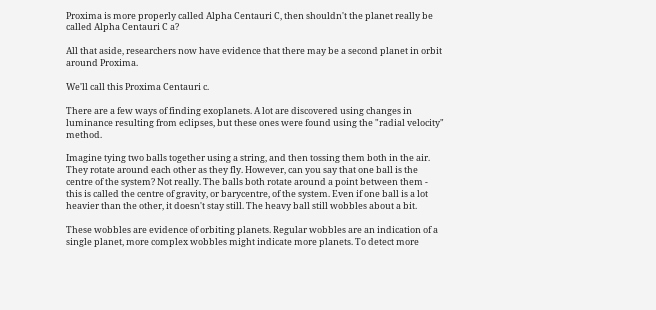Proxima is more properly called Alpha Centauri C, then shouldn't the planet really be called Alpha Centauri C a?

All that aside, researchers now have evidence that there may be a second planet in orbit around Proxima.

We'll call this Proxima Centauri c.

There are a few ways of finding exoplanets. A lot are discovered using changes in luminance resulting from eclipses, but these ones were found using the "radial velocity" method.

Imagine tying two balls together using a string, and then tossing them both in the air. They rotate around each other as they fly. However, can you say that one ball is the centre of the system? Not really. The balls both rotate around a point between them - this is called the centre of gravity, or barycentre, of the system. Even if one ball is a lot heavier than the other, it doesn't stay still. The heavy ball still wobbles about a bit.

These wobbles are evidence of orbiting planets. Regular wobbles are an indication of a single planet, more complex wobbles might indicate more planets. To detect more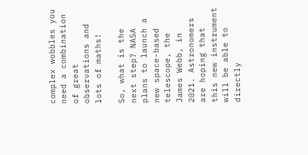complex wobbles you need a combination of great observations and lots of maths!

So, what is the next step? NASA plans to launch a new space-based telescope, the James Webb, in 2021. Astronomers are hoping that this new instrument will be able to directly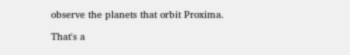observe the planets that orbit Proxima.

That's a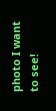photo I want to see!